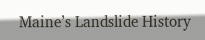Maine’s Landslide History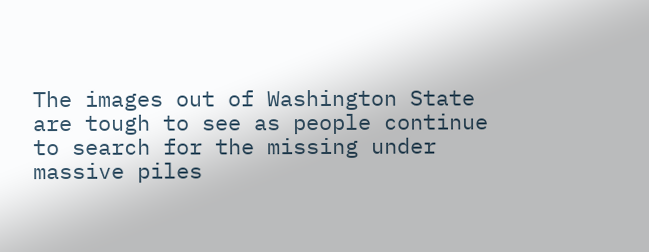The images out of Washington State are tough to see as people continue to search for the missing under massive piles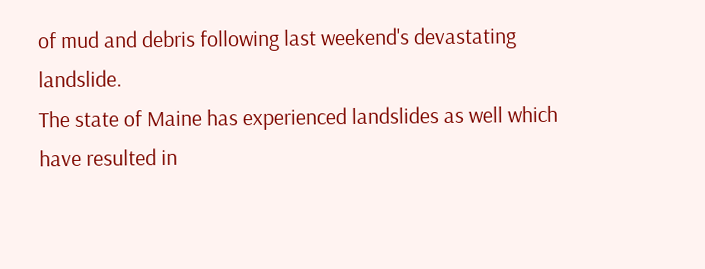of mud and debris following last weekend's devastating landslide.
The state of Maine has experienced landslides as well which have resulted in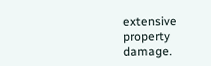extensive property damage.